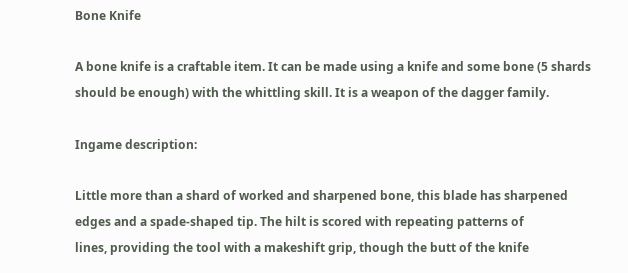Bone Knife

A bone knife is a craftable item. It can be made using a knife and some bone (5 shards should be enough) with the whittling skill. It is a weapon of the dagger family.

Ingame description:

Little more than a shard of worked and sharpened bone, this blade has sharpened
edges and a spade-shaped tip. The hilt is scored with repeating patterns of
lines, providing the tool with a makeshift grip, though the butt of the knife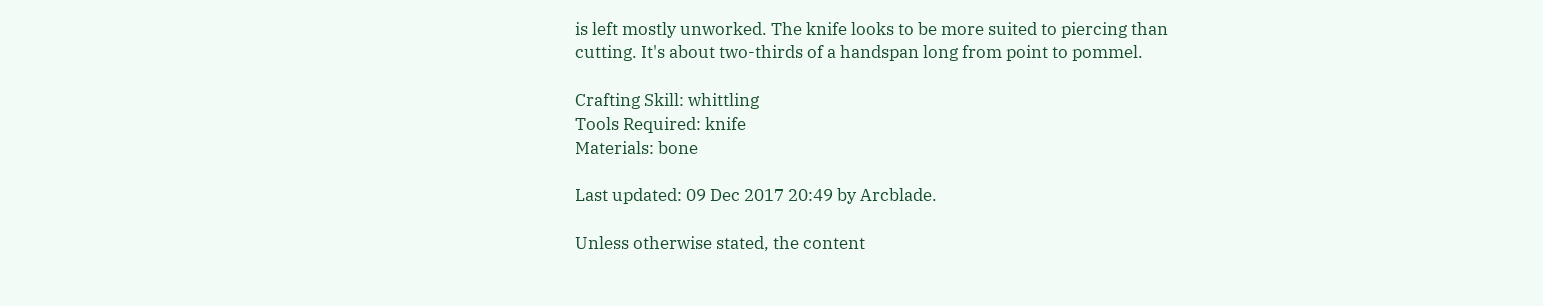is left mostly unworked. The knife looks to be more suited to piercing than
cutting. It's about two-thirds of a handspan long from point to pommel.

Crafting Skill: whittling
Tools Required: knife
Materials: bone

Last updated: 09 Dec 2017 20:49 by Arcblade.

Unless otherwise stated, the content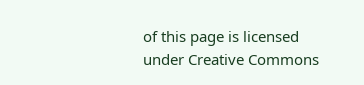of this page is licensed under Creative Commons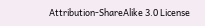Attribution-ShareAlike 3.0 License